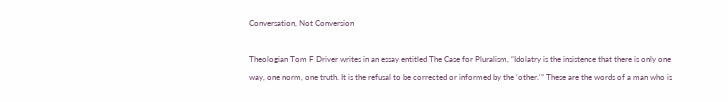Conversation, Not Conversion

Theologian Tom F Driver writes in an essay entitled The Case for Pluralism, “Idolatry is the insistence that there is only one way, one norm, one truth. It is the refusal to be corrected or informed by the ‘other.'” These are the words of a man who is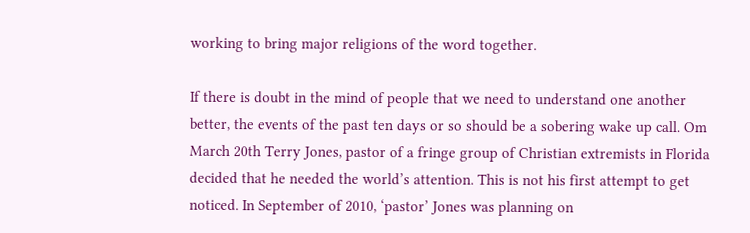working to bring major religions of the word together.

If there is doubt in the mind of people that we need to understand one another better, the events of the past ten days or so should be a sobering wake up call. Om March 20th Terry Jones, pastor of a fringe group of Christian extremists in Florida decided that he needed the world’s attention. This is not his first attempt to get noticed. In September of 2010, ‘pastor’ Jones was planning on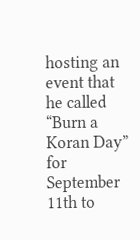hosting an event that he called “Burn a Koran Day” for September 11th to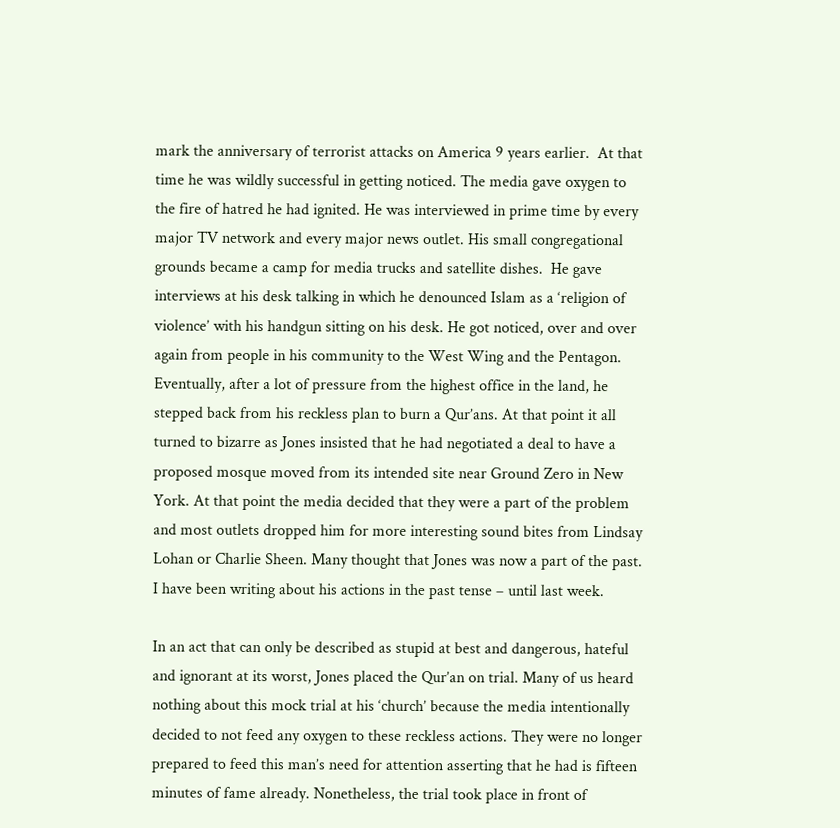mark the anniversary of terrorist attacks on America 9 years earlier.  At that time he was wildly successful in getting noticed. The media gave oxygen to the fire of hatred he had ignited. He was interviewed in prime time by every major TV network and every major news outlet. His small congregational grounds became a camp for media trucks and satellite dishes.  He gave interviews at his desk talking in which he denounced Islam as a ‘religion of violence’ with his handgun sitting on his desk. He got noticed, over and over again from people in his community to the West Wing and the Pentagon. Eventually, after a lot of pressure from the highest office in the land, he stepped back from his reckless plan to burn a Qur’ans. At that point it all turned to bizarre as Jones insisted that he had negotiated a deal to have a proposed mosque moved from its intended site near Ground Zero in New York. At that point the media decided that they were a part of the problem and most outlets dropped him for more interesting sound bites from Lindsay Lohan or Charlie Sheen. Many thought that Jones was now a part of the past. I have been writing about his actions in the past tense – until last week.

In an act that can only be described as stupid at best and dangerous, hateful and ignorant at its worst, Jones placed the Qur’an on trial. Many of us heard nothing about this mock trial at his ‘church’ because the media intentionally decided to not feed any oxygen to these reckless actions. They were no longer prepared to feed this man’s need for attention asserting that he had is fifteen minutes of fame already. Nonetheless, the trial took place in front of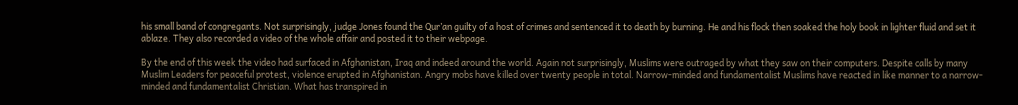his small band of congregants. Not surprisingly, judge Jones found the Qur’an guilty of a host of crimes and sentenced it to death by burning. He and his flock then soaked the holy book in lighter fluid and set it ablaze. They also recorded a video of the whole affair and posted it to their webpage.

By the end of this week the video had surfaced in Afghanistan, Iraq and indeed around the world. Again not surprisingly, Muslims were outraged by what they saw on their computers. Despite calls by many Muslim Leaders for peaceful protest, violence erupted in Afghanistan. Angry mobs have killed over twenty people in total. Narrow-minded and fundamentalist Muslims have reacted in like manner to a narrow-minded and fundamentalist Christian. What has transpired in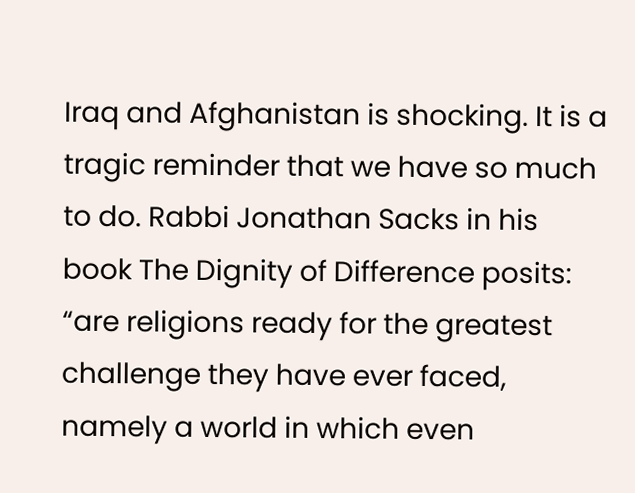Iraq and Afghanistan is shocking. It is a tragic reminder that we have so much to do. Rabbi Jonathan Sacks in his book The Dignity of Difference posits: “are religions ready for the greatest challenge they have ever faced, namely a world in which even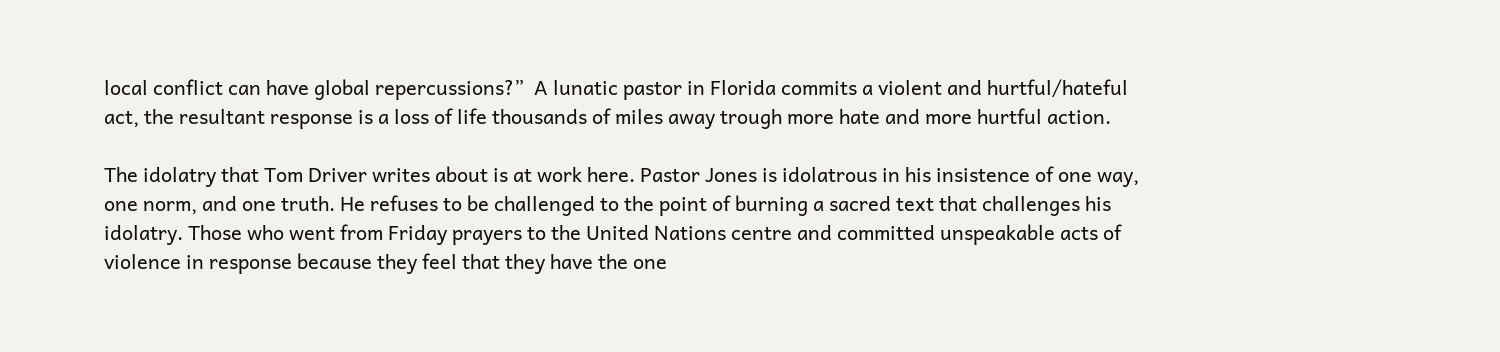local conflict can have global repercussions?”  A lunatic pastor in Florida commits a violent and hurtful/hateful act, the resultant response is a loss of life thousands of miles away trough more hate and more hurtful action.

The idolatry that Tom Driver writes about is at work here. Pastor Jones is idolatrous in his insistence of one way, one norm, and one truth. He refuses to be challenged to the point of burning a sacred text that challenges his idolatry. Those who went from Friday prayers to the United Nations centre and committed unspeakable acts of violence in response because they feel that they have the one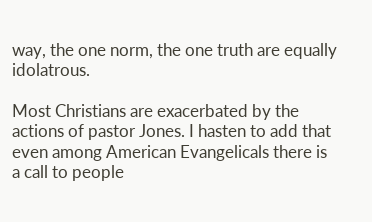way, the one norm, the one truth are equally idolatrous.

Most Christians are exacerbated by the actions of pastor Jones. I hasten to add that even among American Evangelicals there is a call to people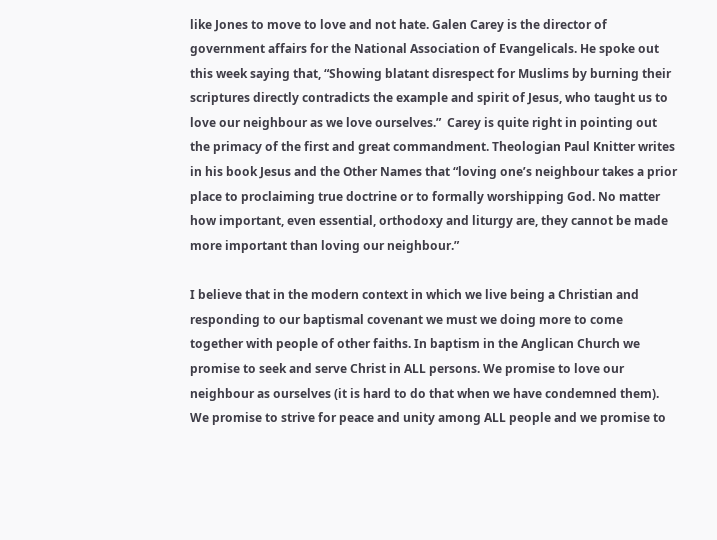like Jones to move to love and not hate. Galen Carey is the director of government affairs for the National Association of Evangelicals. He spoke out this week saying that, “Showing blatant disrespect for Muslims by burning their scriptures directly contradicts the example and spirit of Jesus, who taught us to love our neighbour as we love ourselves.”  Carey is quite right in pointing out the primacy of the first and great commandment. Theologian Paul Knitter writes in his book Jesus and the Other Names that “loving one’s neighbour takes a prior place to proclaiming true doctrine or to formally worshipping God. No matter how important, even essential, orthodoxy and liturgy are, they cannot be made more important than loving our neighbour.”

I believe that in the modern context in which we live being a Christian and responding to our baptismal covenant we must we doing more to come together with people of other faiths. In baptism in the Anglican Church we promise to seek and serve Christ in ALL persons. We promise to love our neighbour as ourselves (it is hard to do that when we have condemned them). We promise to strive for peace and unity among ALL people and we promise to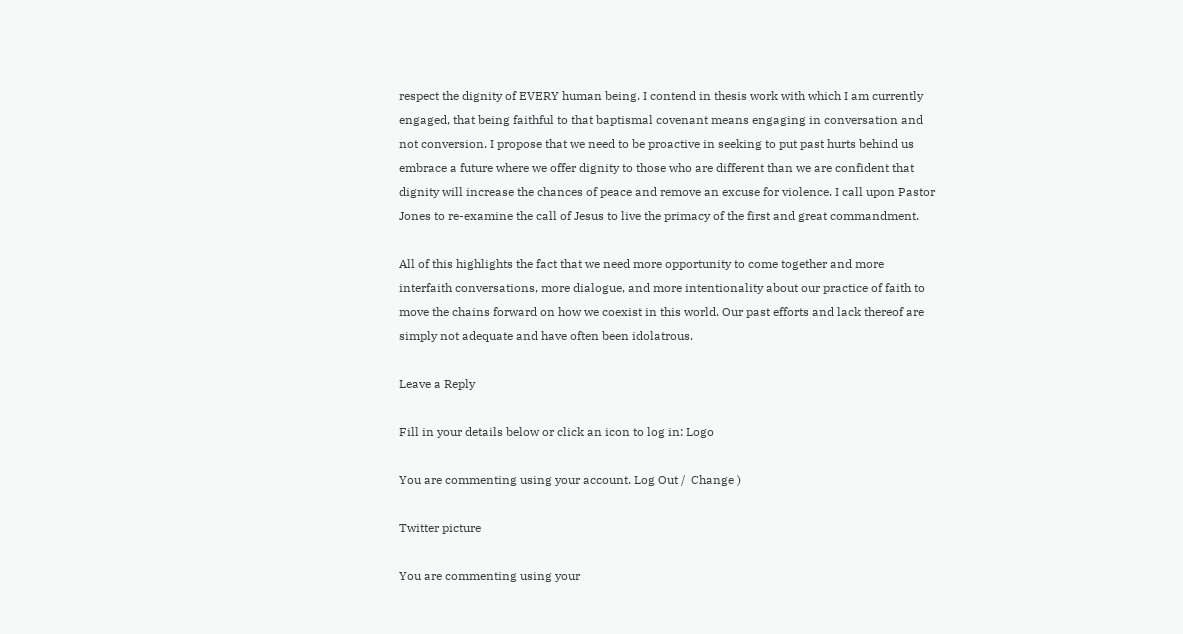respect the dignity of EVERY human being. I contend in thesis work with which I am currently engaged, that being faithful to that baptismal covenant means engaging in conversation and not conversion. I propose that we need to be proactive in seeking to put past hurts behind us embrace a future where we offer dignity to those who are different than we are confident that dignity will increase the chances of peace and remove an excuse for violence. I call upon Pastor Jones to re-examine the call of Jesus to live the primacy of the first and great commandment.

All of this highlights the fact that we need more opportunity to come together and more interfaith conversations, more dialogue, and more intentionality about our practice of faith to move the chains forward on how we coexist in this world. Our past efforts and lack thereof are simply not adequate and have often been idolatrous.

Leave a Reply

Fill in your details below or click an icon to log in: Logo

You are commenting using your account. Log Out /  Change )

Twitter picture

You are commenting using your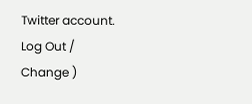Twitter account. Log Out /  Change )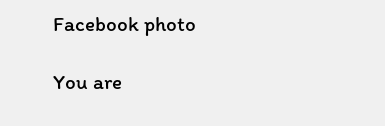Facebook photo

You are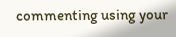commenting using your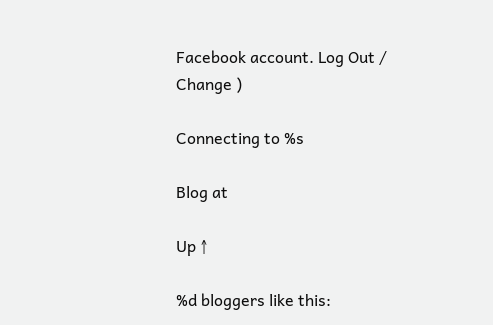Facebook account. Log Out /  Change )

Connecting to %s

Blog at

Up ↑

%d bloggers like this: